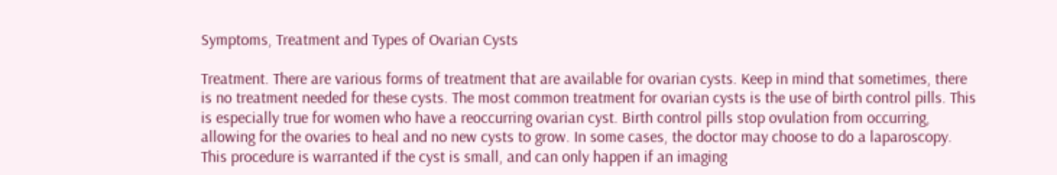Symptoms, Treatment and Types of Ovarian Cysts

Treatment. There are various forms of treatment that are available for ovarian cysts. Keep in mind that sometimes, there is no treatment needed for these cysts. The most common treatment for ovarian cysts is the use of birth control pills. This is especially true for women who have a reoccurring ovarian cyst. Birth control pills stop ovulation from occurring, allowing for the ovaries to heal and no new cysts to grow. In some cases, the doctor may choose to do a laparoscopy. This procedure is warranted if the cyst is small, and can only happen if an imaging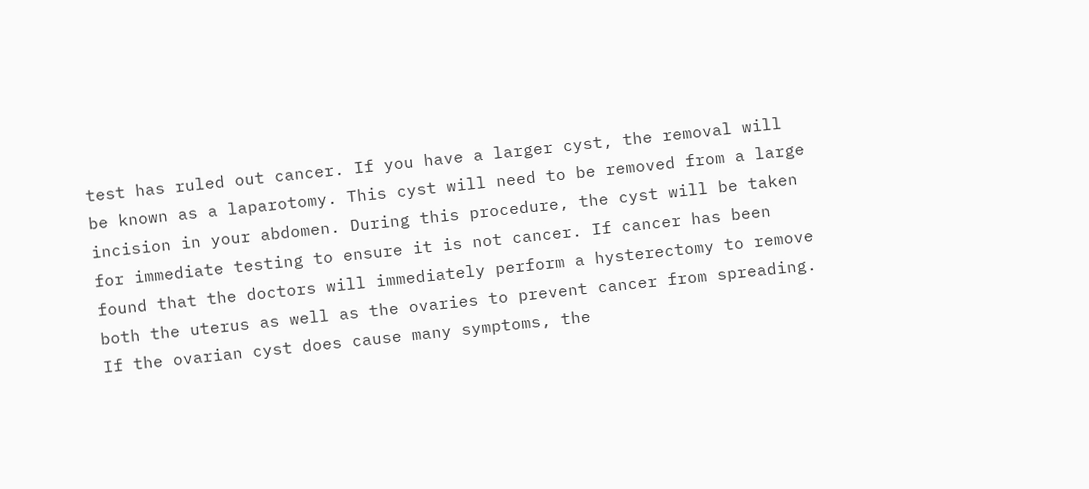test has ruled out cancer. If you have a larger cyst, the removal will be known as a laparotomy. This cyst will need to be removed from a large incision in your abdomen. During this procedure, the cyst will be taken for immediate testing to ensure it is not cancer. If cancer has been found that the doctors will immediately perform a hysterectomy to remove both the uterus as well as the ovaries to prevent cancer from spreading. If the ovarian cyst does cause many symptoms, the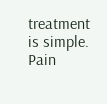treatment is simple. Pain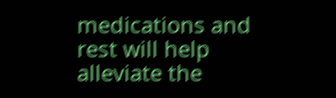medications and rest will help alleviate the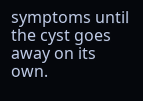symptoms until the cyst goes away on its own.